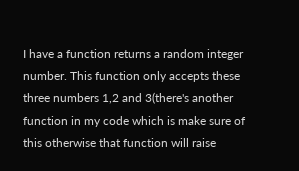I have a function returns a random integer number. This function only accepts these three numbers 1,2 and 3(there's another function in my code which is make sure of this otherwise that function will raise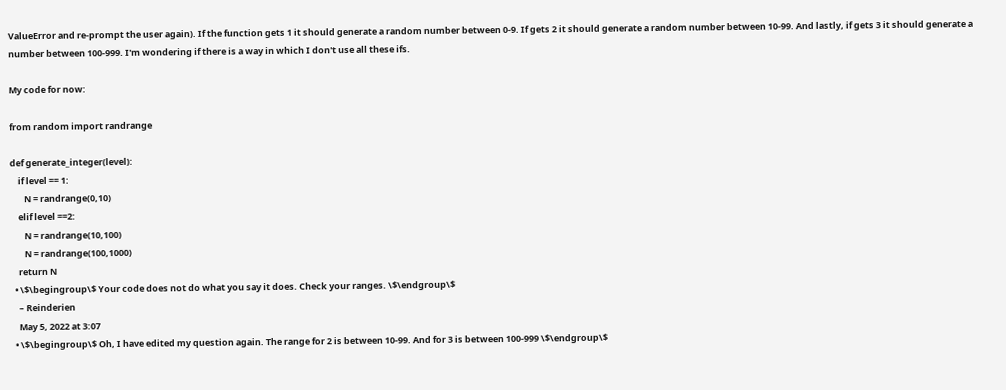ValueError and re-prompt the user again). If the function gets 1 it should generate a random number between 0-9. If gets 2 it should generate a random number between 10-99. And lastly, if gets 3 it should generate a number between 100-999. I'm wondering if there is a way in which I don't use all these ifs.

My code for now:

from random import randrange

def generate_integer(level):
    if level == 1:
       N = randrange(0,10)
    elif level ==2:
       N = randrange(10,100)
       N = randrange(100,1000)
    return N
  • \$\begingroup\$ Your code does not do what you say it does. Check your ranges. \$\endgroup\$
    – Reinderien
    May 5, 2022 at 3:07
  • \$\begingroup\$ Oh, I have edited my question again. The range for 2 is between 10-99. And for 3 is between 100-999 \$\endgroup\$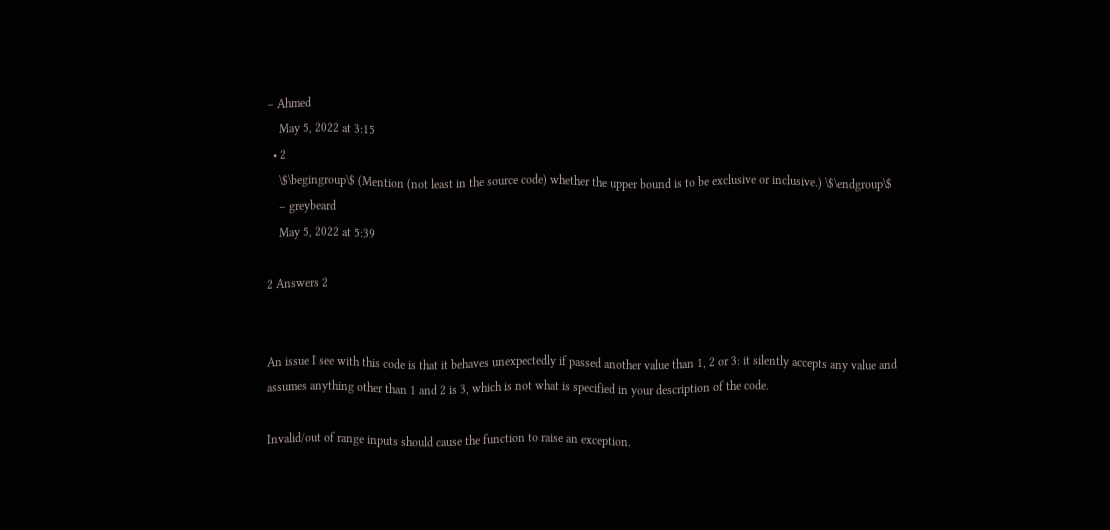– Ahmed
    May 5, 2022 at 3:15
  • 2
    \$\begingroup\$ (Mention (not least in the source code) whether the upper bound is to be exclusive or inclusive.) \$\endgroup\$
    – greybeard
    May 5, 2022 at 5:39

2 Answers 2


An issue I see with this code is that it behaves unexpectedly if passed another value than 1, 2 or 3: it silently accepts any value and assumes anything other than 1 and 2 is 3, which is not what is specified in your description of the code.

Invalid/out of range inputs should cause the function to raise an exception.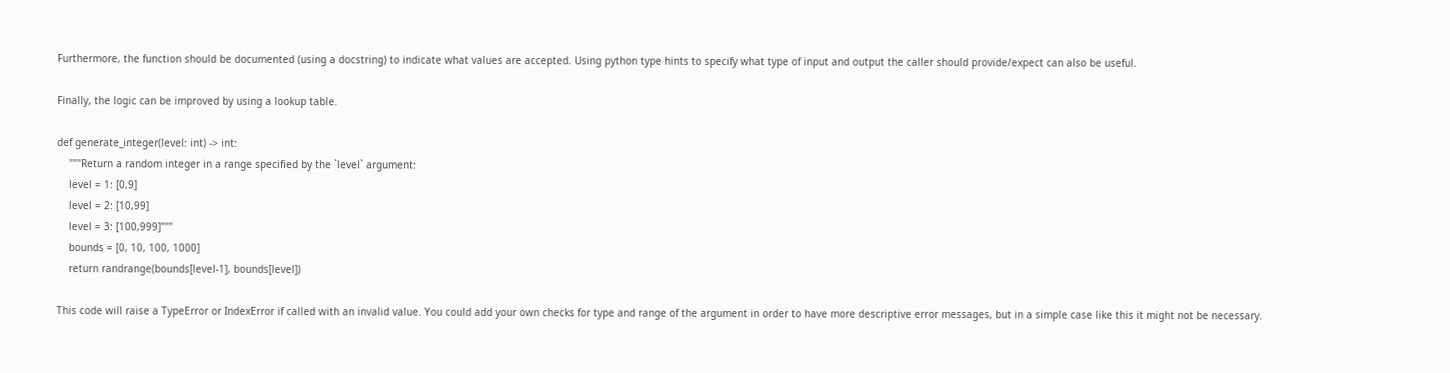Furthermore, the function should be documented (using a docstring) to indicate what values are accepted. Using python type hints to specify what type of input and output the caller should provide/expect can also be useful.

Finally, the logic can be improved by using a lookup table.

def generate_integer(level: int) -> int:
    """Return a random integer in a range specified by the `level` argument:
    level = 1: [0,9]
    level = 2: [10,99]
    level = 3: [100,999]"""
    bounds = [0, 10, 100, 1000]
    return randrange(bounds[level-1], bounds[level])

This code will raise a TypeError or IndexError if called with an invalid value. You could add your own checks for type and range of the argument in order to have more descriptive error messages, but in a simple case like this it might not be necessary.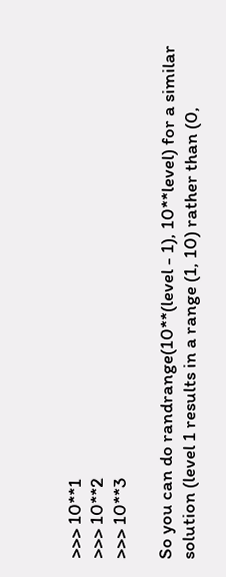>>> 10**1
>>> 10**2
>>> 10**3

So you can do randrange(10**(level - 1), 10**level) for a similar solution (level 1 results in a range (1, 10) rather than (0,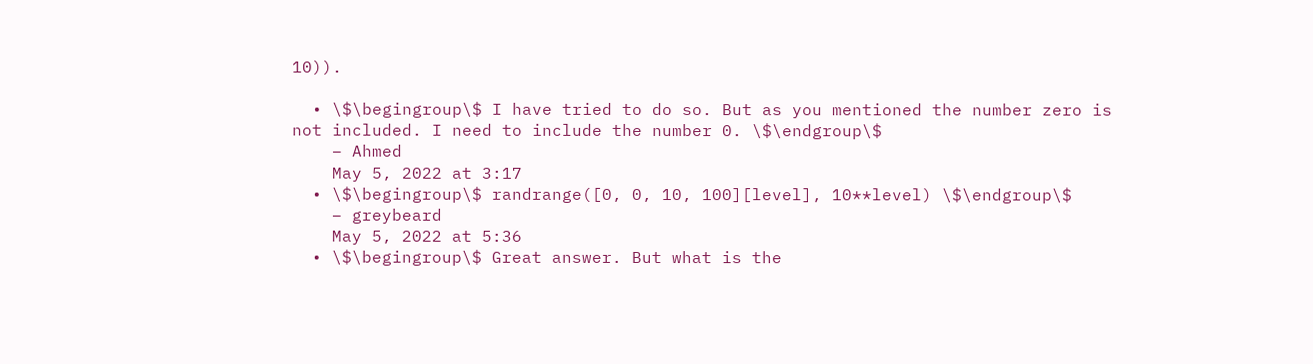10)).

  • \$\begingroup\$ I have tried to do so. But as you mentioned the number zero is not included. I need to include the number 0. \$\endgroup\$
    – Ahmed
    May 5, 2022 at 3:17
  • \$\begingroup\$ randrange([0, 0, 10, 100][level], 10**level) \$\endgroup\$
    – greybeard
    May 5, 2022 at 5:36
  • \$\begingroup\$ Great answer. But what is the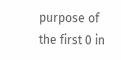purpose of the first 0 in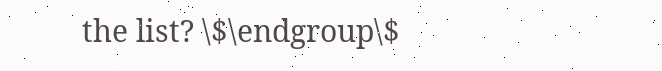the list? \$\endgroup\$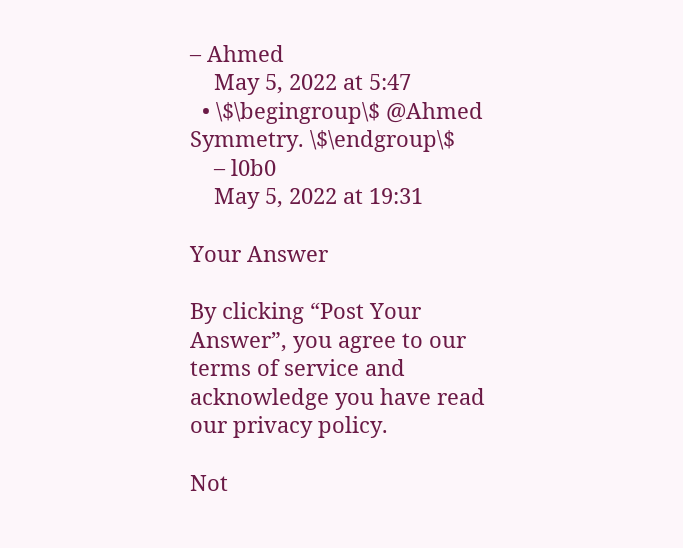– Ahmed
    May 5, 2022 at 5:47
  • \$\begingroup\$ @Ahmed Symmetry. \$\endgroup\$
    – l0b0
    May 5, 2022 at 19:31

Your Answer

By clicking “Post Your Answer”, you agree to our terms of service and acknowledge you have read our privacy policy.

Not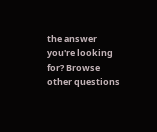the answer you're looking for? Browse other questions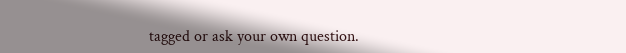tagged or ask your own question.